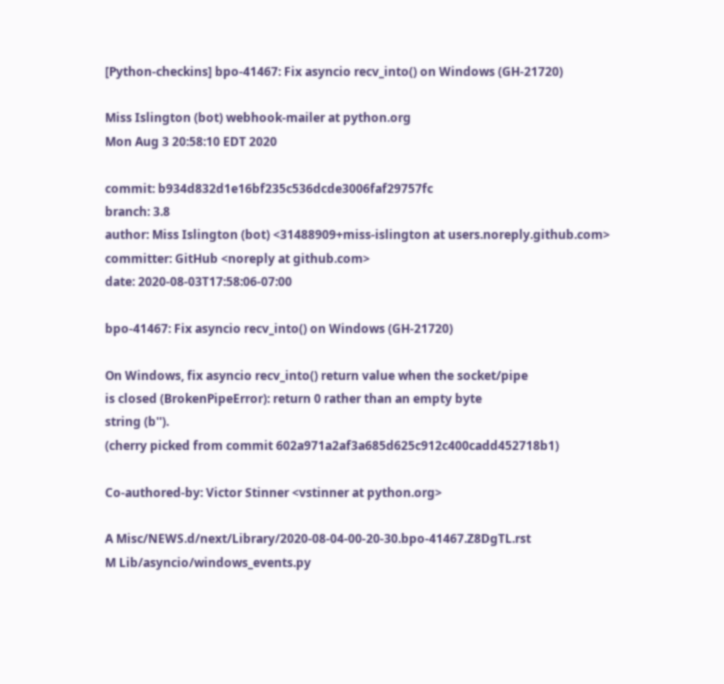[Python-checkins] bpo-41467: Fix asyncio recv_into() on Windows (GH-21720)

Miss Islington (bot) webhook-mailer at python.org
Mon Aug 3 20:58:10 EDT 2020

commit: b934d832d1e16bf235c536dcde3006faf29757fc
branch: 3.8
author: Miss Islington (bot) <31488909+miss-islington at users.noreply.github.com>
committer: GitHub <noreply at github.com>
date: 2020-08-03T17:58:06-07:00

bpo-41467: Fix asyncio recv_into() on Windows (GH-21720)

On Windows, fix asyncio recv_into() return value when the socket/pipe
is closed (BrokenPipeError): return 0 rather than an empty byte
string (b'').
(cherry picked from commit 602a971a2af3a685d625c912c400cadd452718b1)

Co-authored-by: Victor Stinner <vstinner at python.org>

A Misc/NEWS.d/next/Library/2020-08-04-00-20-30.bpo-41467.Z8DgTL.rst
M Lib/asyncio/windows_events.py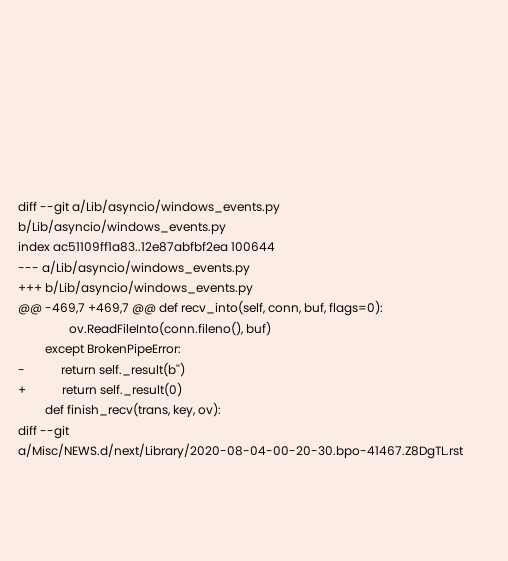diff --git a/Lib/asyncio/windows_events.py b/Lib/asyncio/windows_events.py
index ac51109ff1a83..12e87abfbf2ea 100644
--- a/Lib/asyncio/windows_events.py
+++ b/Lib/asyncio/windows_events.py
@@ -469,7 +469,7 @@ def recv_into(self, conn, buf, flags=0):
                 ov.ReadFileInto(conn.fileno(), buf)
         except BrokenPipeError:
-            return self._result(b'')
+            return self._result(0)
         def finish_recv(trans, key, ov):
diff --git a/Misc/NEWS.d/next/Library/2020-08-04-00-20-30.bpo-41467.Z8DgTL.rst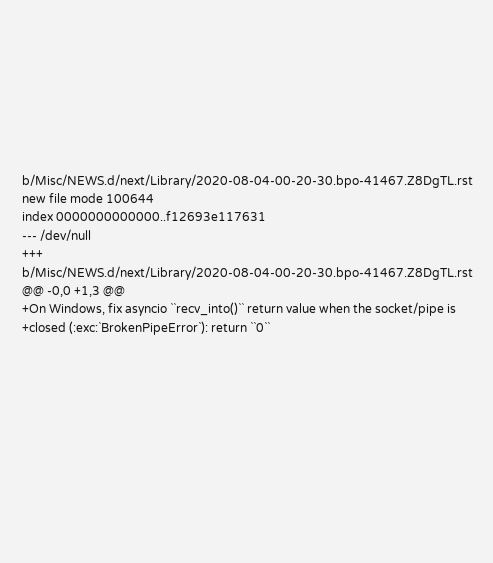b/Misc/NEWS.d/next/Library/2020-08-04-00-20-30.bpo-41467.Z8DgTL.rst
new file mode 100644
index 0000000000000..f12693e117631
--- /dev/null
+++ b/Misc/NEWS.d/next/Library/2020-08-04-00-20-30.bpo-41467.Z8DgTL.rst
@@ -0,0 +1,3 @@
+On Windows, fix asyncio ``recv_into()`` return value when the socket/pipe is
+closed (:exc:`BrokenPipeError`): return ``0``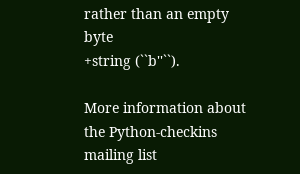rather than an empty byte
+string (``b''``).

More information about the Python-checkins mailing list